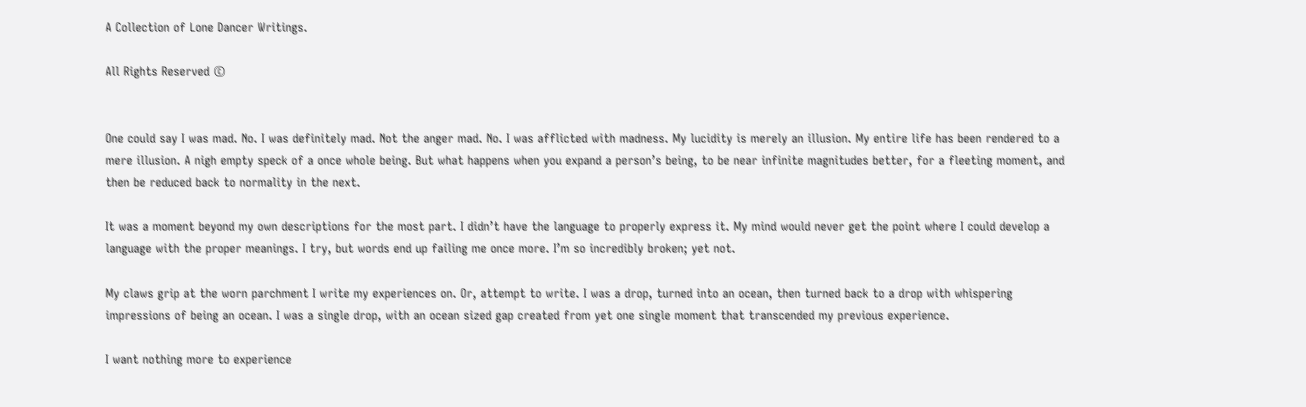A Collection of Lone Dancer Writings.

All Rights Reserved ©


One could say I was mad. No. I was definitely mad. Not the anger mad. No. I was afflicted with madness. My lucidity is merely an illusion. My entire life has been rendered to a mere illusion. A nigh empty speck of a once whole being. But what happens when you expand a person’s being, to be near infinite magnitudes better, for a fleeting moment, and then be reduced back to normality in the next.

It was a moment beyond my own descriptions for the most part. I didn’t have the language to properly express it. My mind would never get the point where I could develop a language with the proper meanings. I try, but words end up failing me once more. I’m so incredibly broken; yet not.

My claws grip at the worn parchment I write my experiences on. Or, attempt to write. I was a drop, turned into an ocean, then turned back to a drop with whispering impressions of being an ocean. I was a single drop, with an ocean sized gap created from yet one single moment that transcended my previous experience.

I want nothing more to experience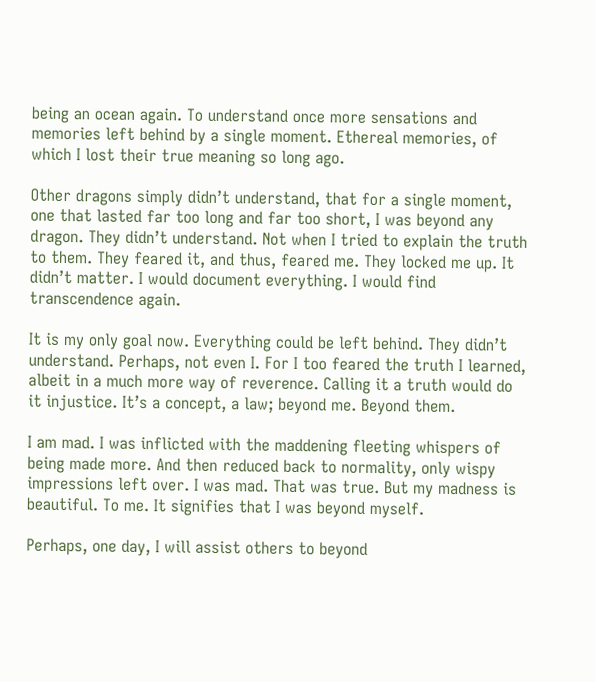being an ocean again. To understand once more sensations and memories left behind by a single moment. Ethereal memories, of which I lost their true meaning so long ago.

Other dragons simply didn’t understand, that for a single moment, one that lasted far too long and far too short, I was beyond any dragon. They didn’t understand. Not when I tried to explain the truth to them. They feared it, and thus, feared me. They locked me up. It didn’t matter. I would document everything. I would find transcendence again.

It is my only goal now. Everything could be left behind. They didn’t understand. Perhaps, not even I. For I too feared the truth I learned, albeit in a much more way of reverence. Calling it a truth would do it injustice. It’s a concept, a law; beyond me. Beyond them.

I am mad. I was inflicted with the maddening fleeting whispers of being made more. And then reduced back to normality, only wispy impressions left over. I was mad. That was true. But my madness is beautiful. To me. It signifies that I was beyond myself.

Perhaps, one day, I will assist others to beyond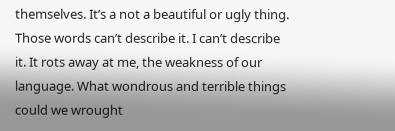themselves. It’s a not a beautiful or ugly thing. Those words can’t describe it. I can’t describe it. It rots away at me, the weakness of our language. What wondrous and terrible things could we wrought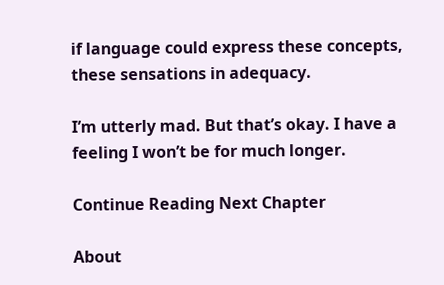if language could express these concepts, these sensations in adequacy.

I’m utterly mad. But that’s okay. I have a feeling I won’t be for much longer.

Continue Reading Next Chapter

About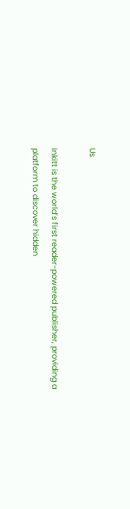Us

Inkitt is the world’s first reader-powered publisher, providing a platform to discover hidden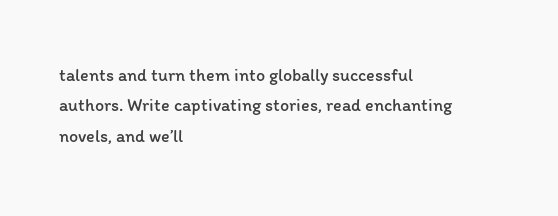talents and turn them into globally successful authors. Write captivating stories, read enchanting novels, and we’ll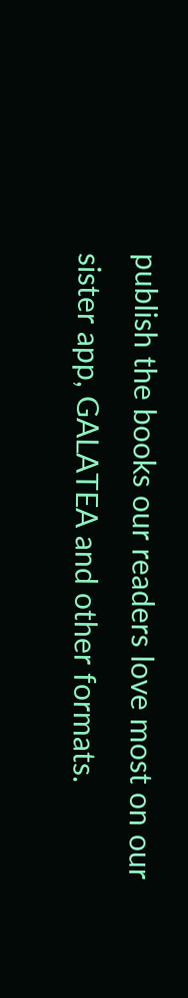publish the books our readers love most on our sister app, GALATEA and other formats.